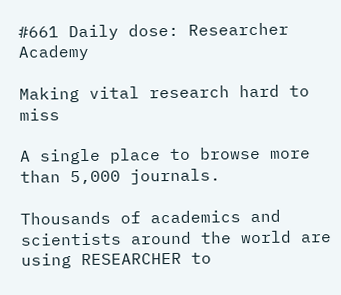#661 Daily dose: Researcher Academy

Making vital research hard to miss

A single place to browse more than 5,000 journals.

Thousands of academics and scientists around the world are using RESEARCHER to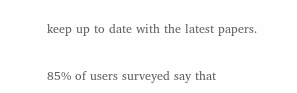keep up to date with the latest papers.

85% of users surveyed say that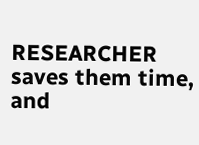RESEARCHER saves them time, and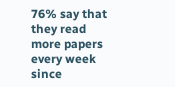76% say that they read more papers every week since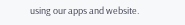using our apps and website.